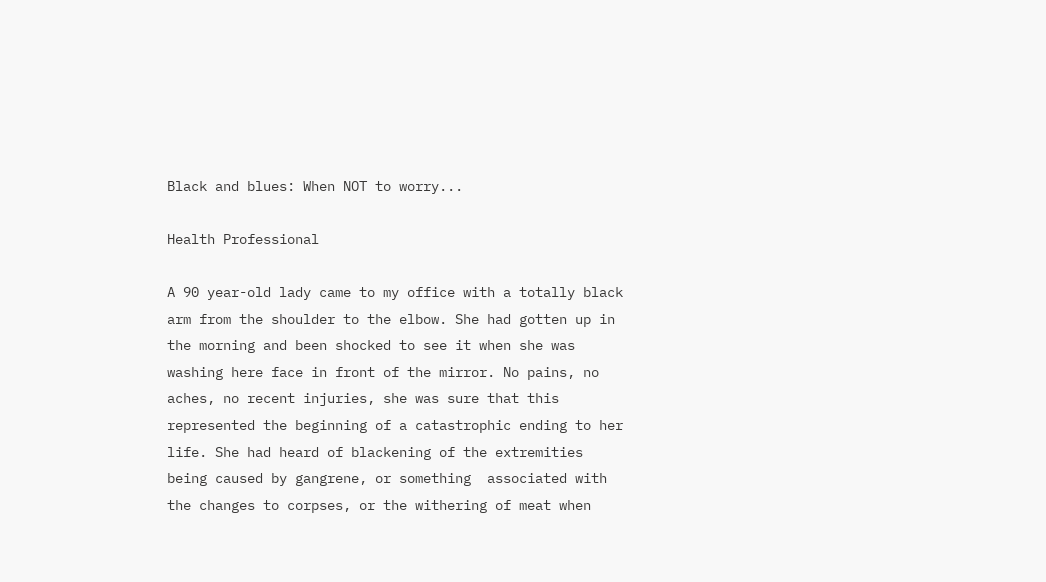Black and blues: When NOT to worry...

Health Professional

A 90 year-old lady came to my office with a totally black arm from the shoulder to the elbow. She had gotten up in the morning and been shocked to see it when she was washing here face in front of the mirror. No pains, no aches, no recent injuries, she was sure that this represented the beginning of a catastrophic ending to her life. She had heard of blackening of the extremities being caused by gangrene, or something  associated with the changes to corpses, or the withering of meat when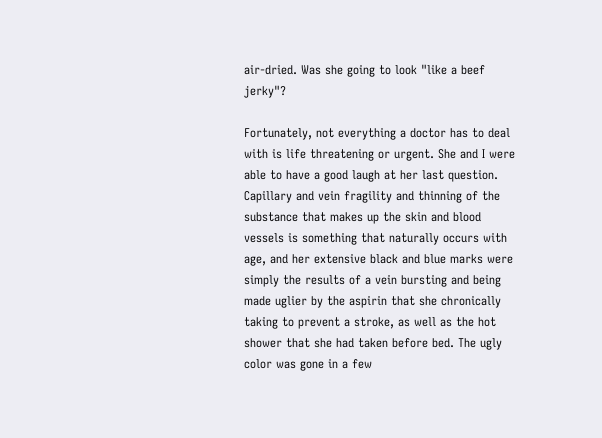air-dried. Was she going to look "like a beef jerky"?

Fortunately, not everything a doctor has to deal with is life threatening or urgent. She and I were able to have a good laugh at her last question. Capillary and vein fragility and thinning of the substance that makes up the skin and blood vessels is something that naturally occurs with age, and her extensive black and blue marks were simply the results of a vein bursting and being made uglier by the aspirin that she chronically taking to prevent a stroke, as well as the hot shower that she had taken before bed. The ugly color was gone in a few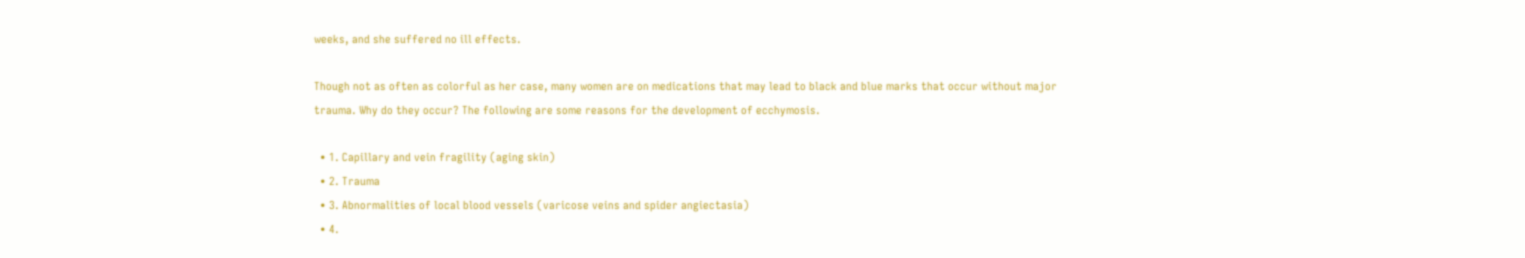weeks, and she suffered no ill effects.

Though not as often as colorful as her case, many women are on medications that may lead to black and blue marks that occur without major trauma. Why do they occur? The following are some reasons for the development of ecchymosis.

  • 1. Capillary and vein fragility (aging skin)
  • 2. Trauma
  • 3. Abnormalities of local blood vessels (varicose veins and spider angiectasia)
  • 4.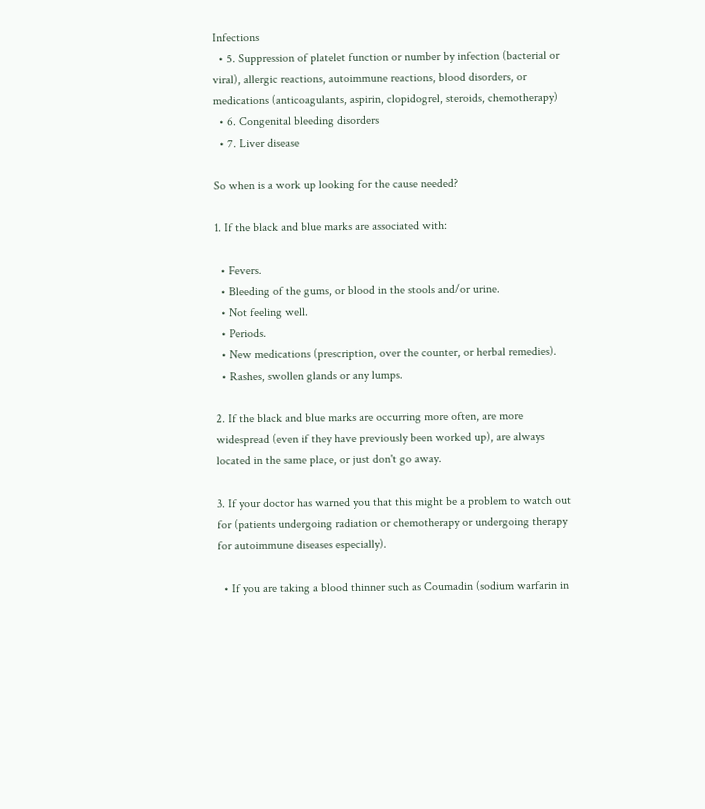Infections
  • 5. Suppression of platelet function or number by infection (bacterial or viral), allergic reactions, autoimmune reactions, blood disorders, or medications (anticoagulants, aspirin, clopidogrel, steroids, chemotherapy)
  • 6. Congenital bleeding disorders
  • 7. Liver disease

So when is a work up looking for the cause needed?

1. If the black and blue marks are associated with:

  • Fevers.
  • Bleeding of the gums, or blood in the stools and/or urine.
  • Not feeling well.
  • Periods.
  • New medications (prescription, over the counter, or herbal remedies).
  • Rashes, swollen glands or any lumps.

2. If the black and blue marks are occurring more often, are more widespread (even if they have previously been worked up), are always located in the same place, or just don't go away.

3. If your doctor has warned you that this might be a problem to watch out for (patients undergoing radiation or chemotherapy or undergoing therapy for autoimmune diseases especially).

  • If you are taking a blood thinner such as Coumadin (sodium warfarin in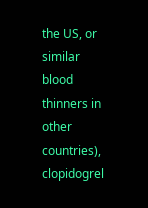the US, or similar blood thinners in other countries), clopidogrel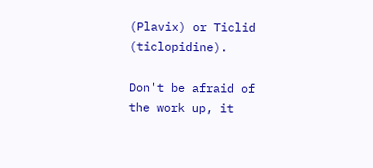(Plavix) or Ticlid (ticlopidine).

Don't be afraid of the work up, it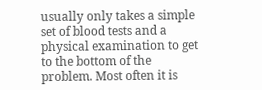usually only takes a simple set of blood tests and a physical examination to get to the bottom of the problem. Most often it is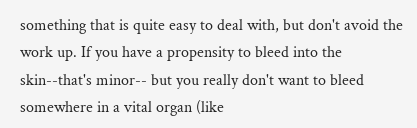something that is quite easy to deal with, but don't avoid the work up. If you have a propensity to bleed into the skin--that's minor-- but you really don't want to bleed somewhere in a vital organ (like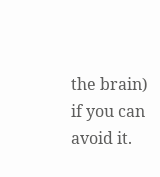the brain) if you can avoid it.